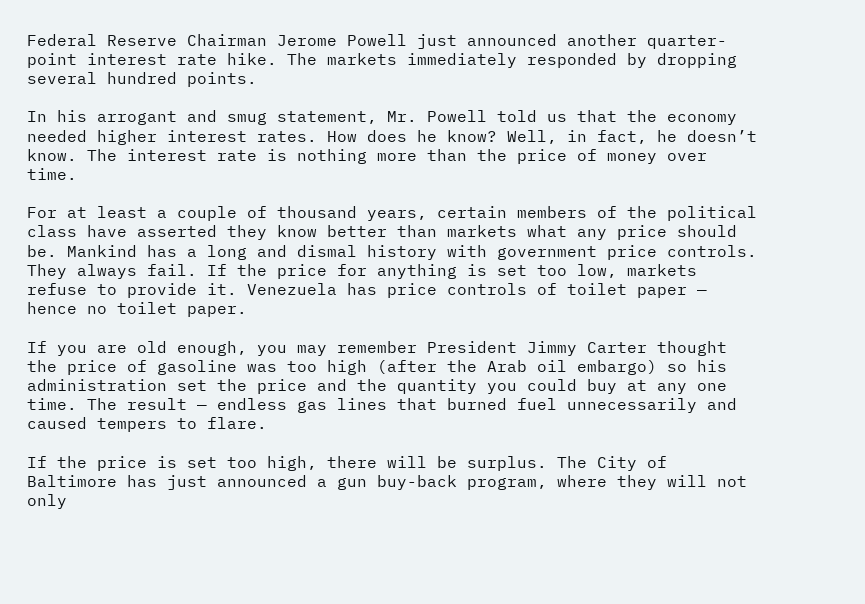Federal Reserve Chairman Jerome Powell just announced another quarter-point interest rate hike. The markets immediately responded by dropping several hundred points.

In his arrogant and smug statement, Mr. Powell told us that the economy needed higher interest rates. How does he know? Well, in fact, he doesn’t know. The interest rate is nothing more than the price of money over time.

For at least a couple of thousand years, certain members of the political class have asserted they know better than markets what any price should be. Mankind has a long and dismal history with government price controls. They always fail. If the price for anything is set too low, markets refuse to provide it. Venezuela has price controls of toilet paper — hence no toilet paper.

If you are old enough, you may remember President Jimmy Carter thought the price of gasoline was too high (after the Arab oil embargo) so his administration set the price and the quantity you could buy at any one time. The result — endless gas lines that burned fuel unnecessarily and caused tempers to flare.

If the price is set too high, there will be surplus. The City of Baltimore has just announced a gun buy-back program, where they will not only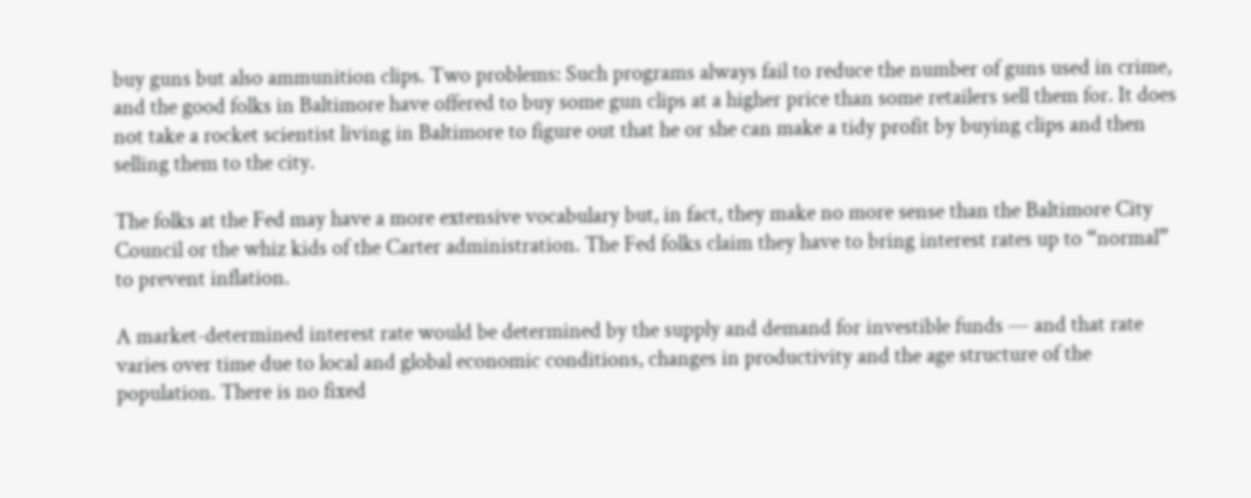buy guns but also ammunition clips. Two problems: Such programs always fail to reduce the number of guns used in crime, and the good folks in Baltimore have offered to buy some gun clips at a higher price than some retailers sell them for. It does not take a rocket scientist living in Baltimore to figure out that he or she can make a tidy profit by buying clips and then selling them to the city.

The folks at the Fed may have a more extensive vocabulary but, in fact, they make no more sense than the Baltimore City Council or the whiz kids of the Carter administration. The Fed folks claim they have to bring interest rates up to “normal” to prevent inflation.

A market-determined interest rate would be determined by the supply and demand for investible funds — and that rate varies over time due to local and global economic conditions, changes in productivity and the age structure of the population. There is no fixed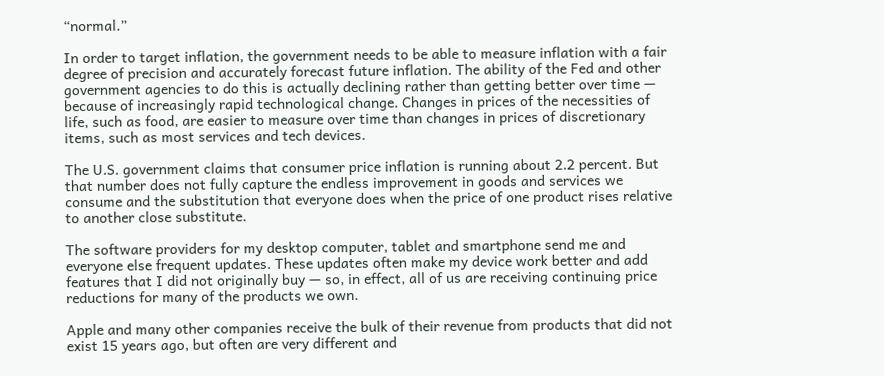“normal.”

In order to target inflation, the government needs to be able to measure inflation with a fair degree of precision and accurately forecast future inflation. The ability of the Fed and other government agencies to do this is actually declining rather than getting better over time — because of increasingly rapid technological change. Changes in prices of the necessities of life, such as food, are easier to measure over time than changes in prices of discretionary items, such as most services and tech devices.

The U.S. government claims that consumer price inflation is running about 2.2 percent. But that number does not fully capture the endless improvement in goods and services we consume and the substitution that everyone does when the price of one product rises relative to another close substitute.

The software providers for my desktop computer, tablet and smartphone send me and everyone else frequent updates. These updates often make my device work better and add features that I did not originally buy — so, in effect, all of us are receiving continuing price reductions for many of the products we own.

Apple and many other companies receive the bulk of their revenue from products that did not exist 15 years ago, but often are very different and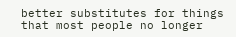better substitutes for things that most people no longer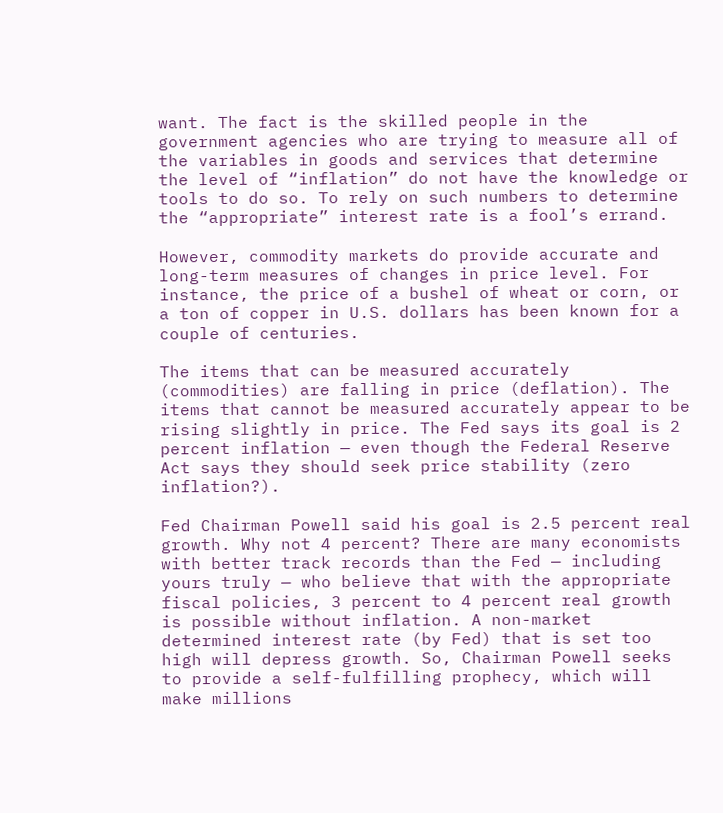want. The fact is the skilled people in the government agencies who are trying to measure all of the variables in goods and services that determine the level of “inflation” do not have the knowledge or tools to do so. To rely on such numbers to determine the “appropriate” interest rate is a fool’s errand.

However, commodity markets do provide accurate and long-term measures of changes in price level. For instance, the price of a bushel of wheat or corn, or a ton of copper in U.S. dollars has been known for a couple of centuries.

The items that can be measured accurately (commodities) are falling in price (deflation). The items that cannot be measured accurately appear to be rising slightly in price. The Fed says its goal is 2 percent inflation — even though the Federal Reserve Act says they should seek price stability (zero inflation?).

Fed Chairman Powell said his goal is 2.5 percent real growth. Why not 4 percent? There are many economists with better track records than the Fed — including yours truly — who believe that with the appropriate fiscal policies, 3 percent to 4 percent real growth is possible without inflation. A non-market determined interest rate (by Fed) that is set too high will depress growth. So, Chairman Powell seeks to provide a self-fulfilling prophecy, which will make millions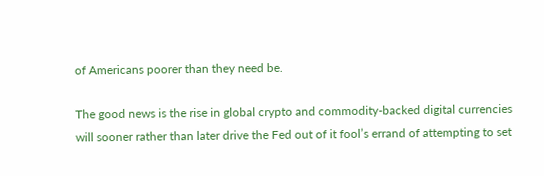of Americans poorer than they need be.

The good news is the rise in global crypto and commodity-backed digital currencies will sooner rather than later drive the Fed out of it fool’s errand of attempting to set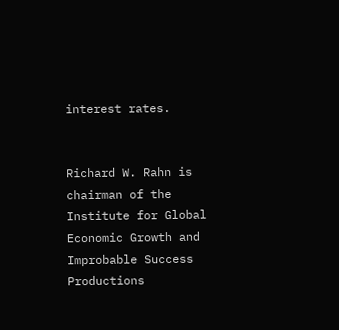interest rates.


Richard W. Rahn is chairman of the Institute for Global Economic Growth and Improbable Success Productions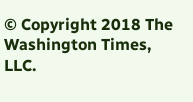© Copyright 2018 The Washington Times, LLC.